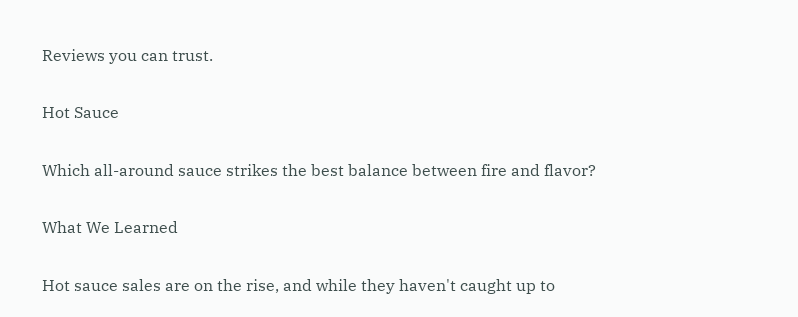Reviews you can trust.

Hot Sauce

Which all-around sauce strikes the best balance between fire and flavor?

What We Learned

Hot sauce sales are on the rise, and while they haven't caught up to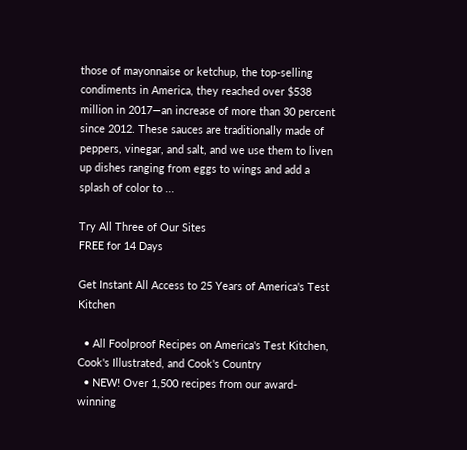those of mayonnaise or ketchup, the top-selling condiments in America, they reached over $538 million in 2017—an increase of more than 30 percent since 2012. These sauces are traditionally made of peppers, vinegar, and salt, and we use them to liven up dishes ranging from eggs to wings and add a splash of color to ...

Try All Three of Our Sites
FREE for 14 Days

Get Instant All Access to 25 Years of America's Test Kitchen

  • All Foolproof Recipes on America's Test Kitchen, Cook's Illustrated, and Cook's Country
  • NEW! Over 1,500 recipes from our award-winning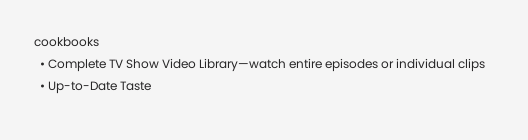cookbooks
  • Complete TV Show Video Library—watch entire episodes or individual clips
  • Up-to-Date Taste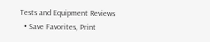Tests and Equipment Reviews
  • Save Favorites, Print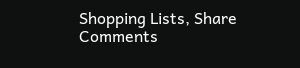Shopping Lists, Share Comments